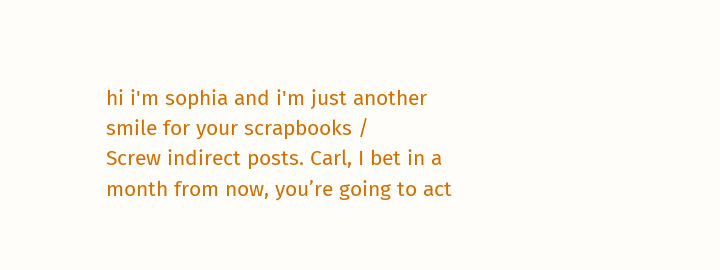hi i'm sophia and i'm just another smile for your scrapbooks /
Screw indirect posts. Carl, I bet in a month from now, you’re going to act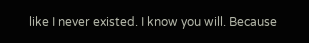like I never existed. I know you will. Because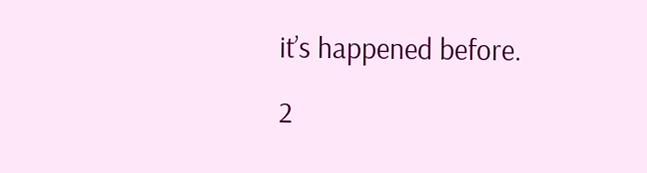it’s happened before.

2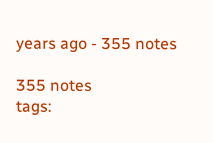years ago - 355 notes

355 notes
tags: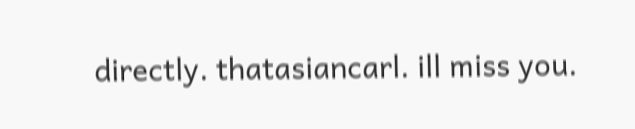directly. thatasiancarl. ill miss you.